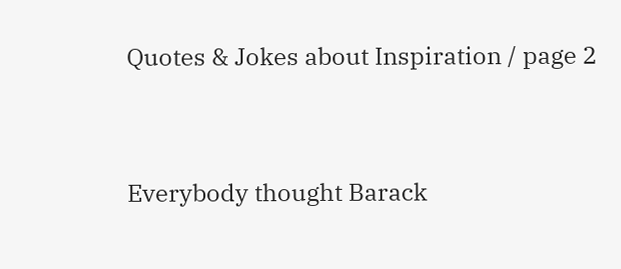Quotes & Jokes about Inspiration / page 2


Everybody thought Barack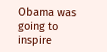Obama was going to inspire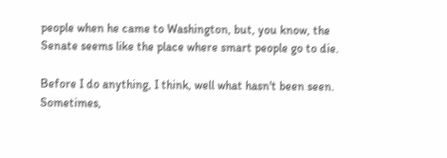people when he came to Washington, but, you know, the Senate seems like the place where smart people go to die.

Before I do anything, I think, well what hasn't been seen. Sometimes,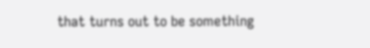that turns out to be something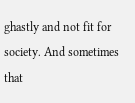ghastly and not fit for society. And sometimes that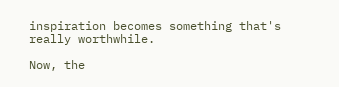inspiration becomes something that's really worthwhile.

Now, the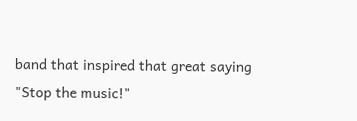band that inspired that great saying "Stop the music!"